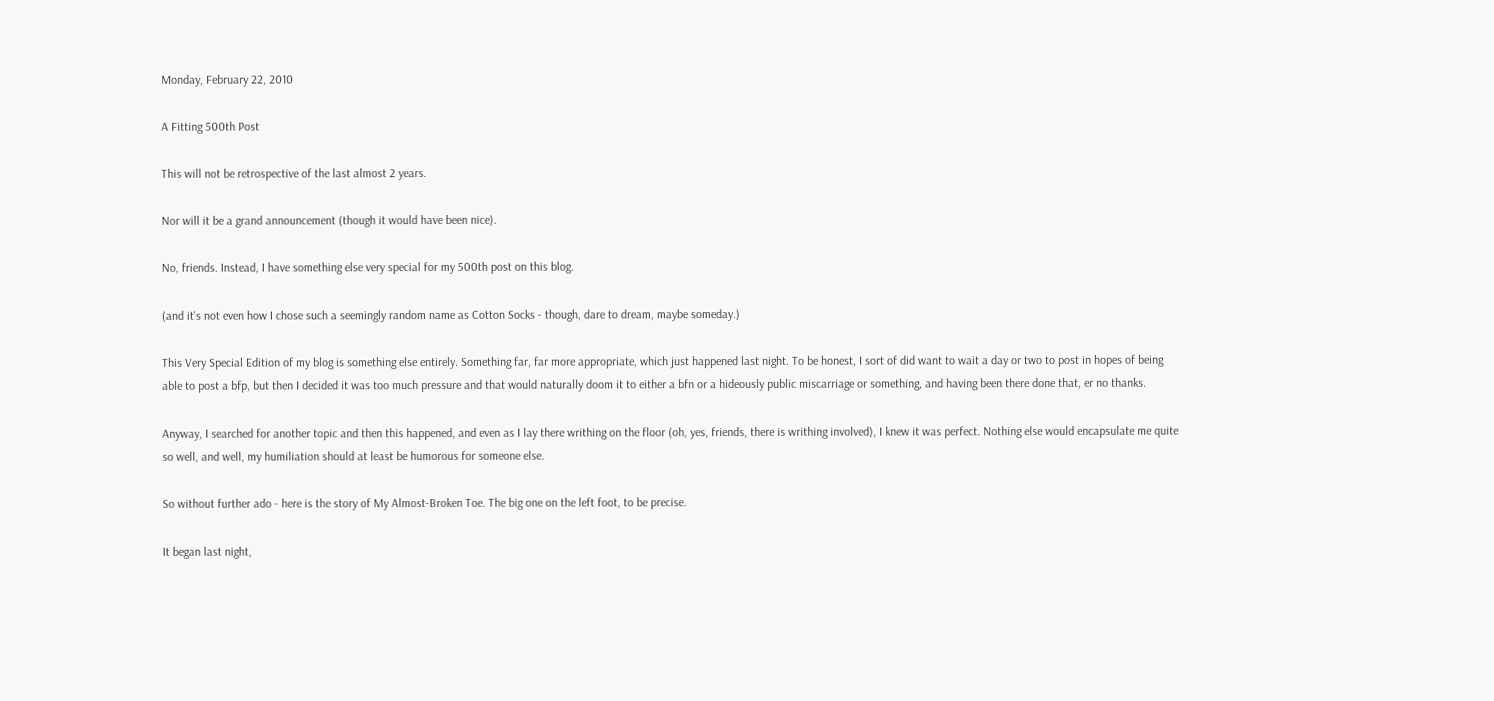Monday, February 22, 2010

A Fitting 500th Post

This will not be retrospective of the last almost 2 years.

Nor will it be a grand announcement (though it would have been nice).

No, friends. Instead, I have something else very special for my 500th post on this blog.

(and it's not even how I chose such a seemingly random name as Cotton Socks - though, dare to dream, maybe someday.)

This Very Special Edition of my blog is something else entirely. Something far, far more appropriate, which just happened last night. To be honest, I sort of did want to wait a day or two to post in hopes of being able to post a bfp, but then I decided it was too much pressure and that would naturally doom it to either a bfn or a hideously public miscarriage or something, and having been there done that, er no thanks.

Anyway, I searched for another topic and then this happened, and even as I lay there writhing on the floor (oh, yes, friends, there is writhing involved), I knew it was perfect. Nothing else would encapsulate me quite so well, and well, my humiliation should at least be humorous for someone else.

So without further ado - here is the story of My Almost-Broken Toe. The big one on the left foot, to be precise.

It began last night,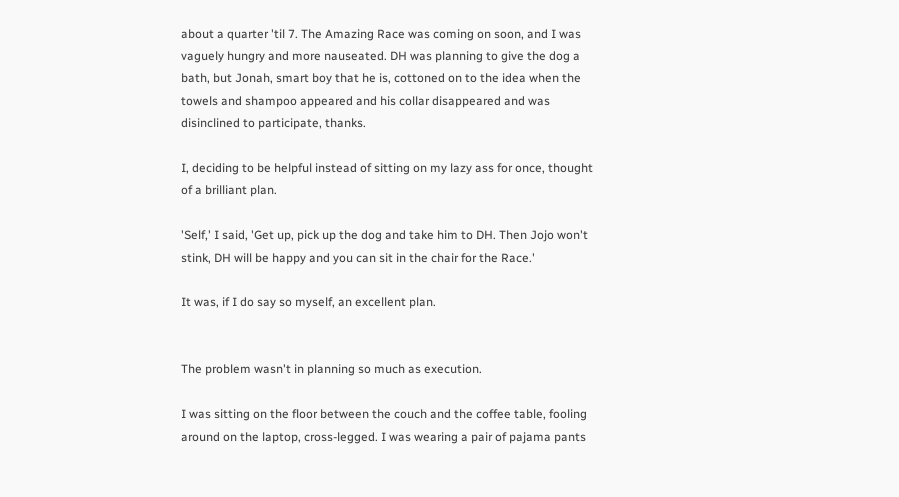about a quarter 'til 7. The Amazing Race was coming on soon, and I was vaguely hungry and more nauseated. DH was planning to give the dog a bath, but Jonah, smart boy that he is, cottoned on to the idea when the towels and shampoo appeared and his collar disappeared and was disinclined to participate, thanks.

I, deciding to be helpful instead of sitting on my lazy ass for once, thought of a brilliant plan.

'Self,' I said, 'Get up, pick up the dog and take him to DH. Then Jojo won't stink, DH will be happy and you can sit in the chair for the Race.'

It was, if I do say so myself, an excellent plan.


The problem wasn't in planning so much as execution.

I was sitting on the floor between the couch and the coffee table, fooling around on the laptop, cross-legged. I was wearing a pair of pajama pants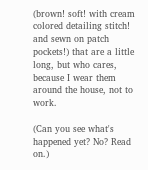(brown! soft! with cream colored detailing stitch! and sewn on patch pockets!) that are a little long, but who cares, because I wear them around the house, not to work.

(Can you see what's happened yet? No? Read on.)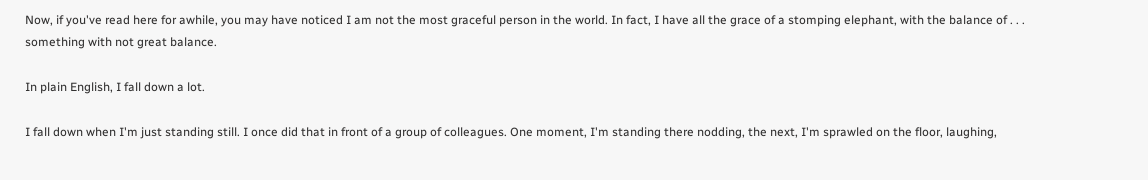Now, if you've read here for awhile, you may have noticed I am not the most graceful person in the world. In fact, I have all the grace of a stomping elephant, with the balance of . . . something with not great balance.

In plain English, I fall down a lot.

I fall down when I'm just standing still. I once did that in front of a group of colleagues. One moment, I'm standing there nodding, the next, I'm sprawled on the floor, laughing,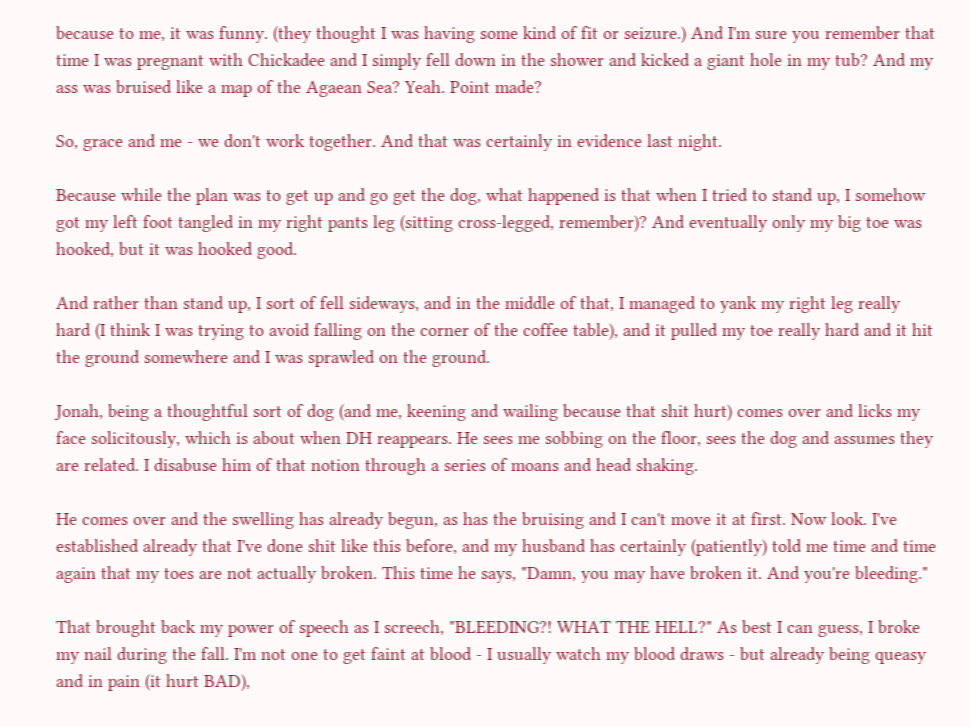because to me, it was funny. (they thought I was having some kind of fit or seizure.) And I'm sure you remember that time I was pregnant with Chickadee and I simply fell down in the shower and kicked a giant hole in my tub? And my ass was bruised like a map of the Agaean Sea? Yeah. Point made?

So, grace and me - we don't work together. And that was certainly in evidence last night.

Because while the plan was to get up and go get the dog, what happened is that when I tried to stand up, I somehow got my left foot tangled in my right pants leg (sitting cross-legged, remember)? And eventually only my big toe was hooked, but it was hooked good.

And rather than stand up, I sort of fell sideways, and in the middle of that, I managed to yank my right leg really hard (I think I was trying to avoid falling on the corner of the coffee table), and it pulled my toe really hard and it hit the ground somewhere and I was sprawled on the ground.

Jonah, being a thoughtful sort of dog (and me, keening and wailing because that shit hurt) comes over and licks my face solicitously, which is about when DH reappears. He sees me sobbing on the floor, sees the dog and assumes they are related. I disabuse him of that notion through a series of moans and head shaking.

He comes over and the swelling has already begun, as has the bruising and I can't move it at first. Now look. I've established already that I've done shit like this before, and my husband has certainly (patiently) told me time and time again that my toes are not actually broken. This time he says, "Damn, you may have broken it. And you're bleeding."

That brought back my power of speech as I screech, "BLEEDING?! WHAT THE HELL?" As best I can guess, I broke my nail during the fall. I'm not one to get faint at blood - I usually watch my blood draws - but already being queasy and in pain (it hurt BAD),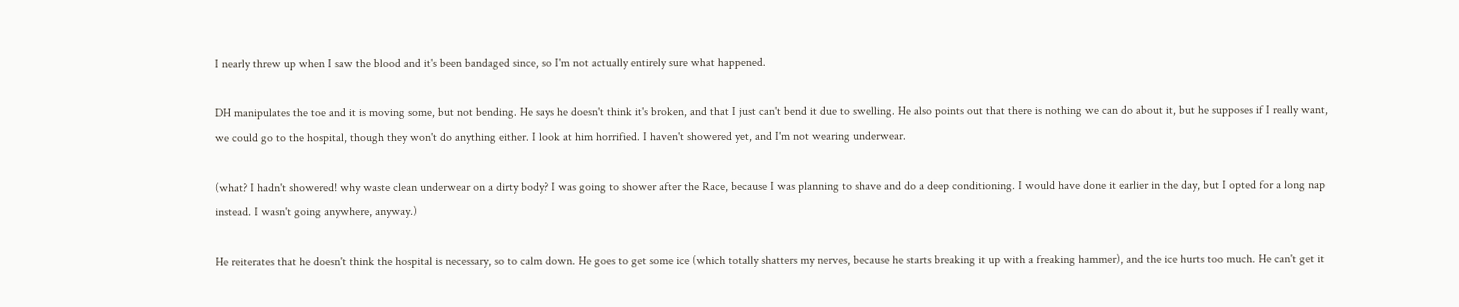I nearly threw up when I saw the blood and it's been bandaged since, so I'm not actually entirely sure what happened.

DH manipulates the toe and it is moving some, but not bending. He says he doesn't think it's broken, and that I just can't bend it due to swelling. He also points out that there is nothing we can do about it, but he supposes if I really want, we could go to the hospital, though they won't do anything either. I look at him horrified. I haven't showered yet, and I'm not wearing underwear.

(what? I hadn't showered! why waste clean underwear on a dirty body? I was going to shower after the Race, because I was planning to shave and do a deep conditioning. I would have done it earlier in the day, but I opted for a long nap instead. I wasn't going anywhere, anyway.)

He reiterates that he doesn't think the hospital is necessary, so to calm down. He goes to get some ice (which totally shatters my nerves, because he starts breaking it up with a freaking hammer), and the ice hurts too much. He can't get it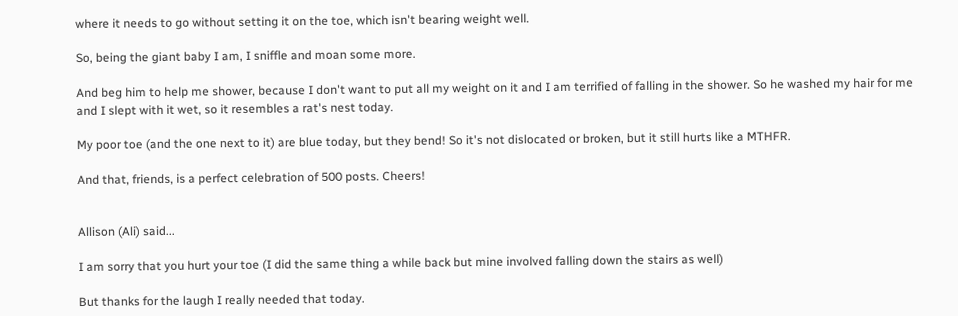where it needs to go without setting it on the toe, which isn't bearing weight well.

So, being the giant baby I am, I sniffle and moan some more.

And beg him to help me shower, because I don't want to put all my weight on it and I am terrified of falling in the shower. So he washed my hair for me and I slept with it wet, so it resembles a rat's nest today.

My poor toe (and the one next to it) are blue today, but they bend! So it's not dislocated or broken, but it still hurts like a MTHFR.

And that, friends, is a perfect celebration of 500 posts. Cheers!


Allison (Ali) said...

I am sorry that you hurt your toe (I did the same thing a while back but mine involved falling down the stairs as well)

But thanks for the laugh I really needed that today.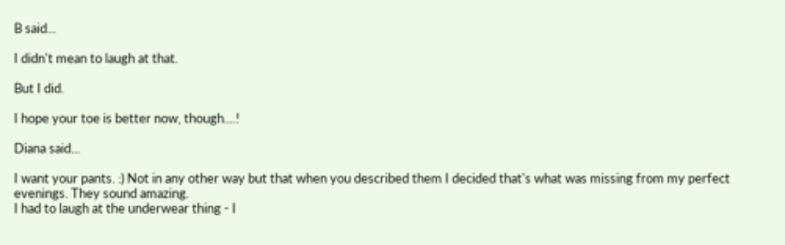B said...

I didn't mean to laugh at that.

But I did.

I hope your toe is better now, though....!

Diana said...

I want your pants. :) Not in any other way but that when you described them I decided that's what was missing from my perfect evenings. They sound amazing.
I had to laugh at the underwear thing - I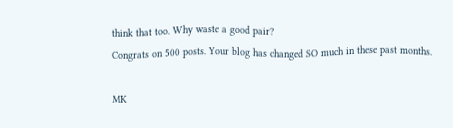think that too. Why waste a good pair?
Congrats on 500 posts. Your blog has changed SO much in these past months.

MK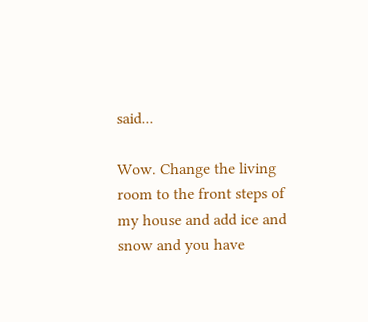said...

Wow. Change the living room to the front steps of my house and add ice and snow and you have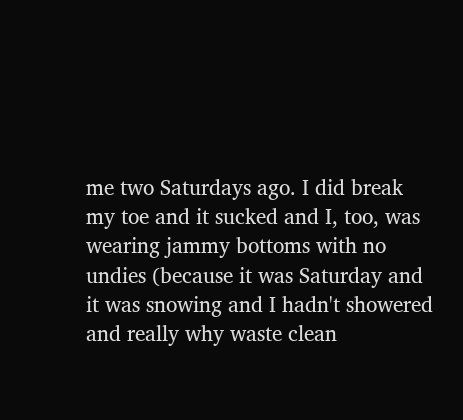me two Saturdays ago. I did break my toe and it sucked and I, too, was wearing jammy bottoms with no undies (because it was Saturday and it was snowing and I hadn't showered and really why waste clean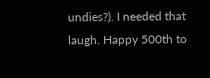undies?). I needed that laugh. Happy 500th to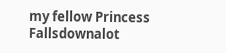my fellow Princess Fallsdownalot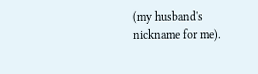(my husband's nickname for me).